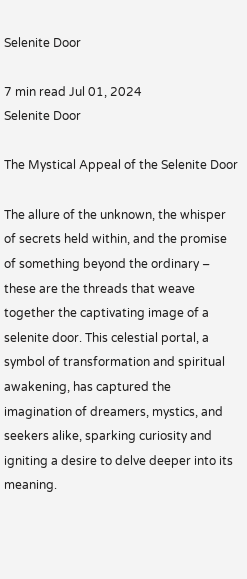Selenite Door

7 min read Jul 01, 2024
Selenite Door

The Mystical Appeal of the Selenite Door

The allure of the unknown, the whisper of secrets held within, and the promise of something beyond the ordinary – these are the threads that weave together the captivating image of a selenite door. This celestial portal, a symbol of transformation and spiritual awakening, has captured the imagination of dreamers, mystics, and seekers alike, sparking curiosity and igniting a desire to delve deeper into its meaning.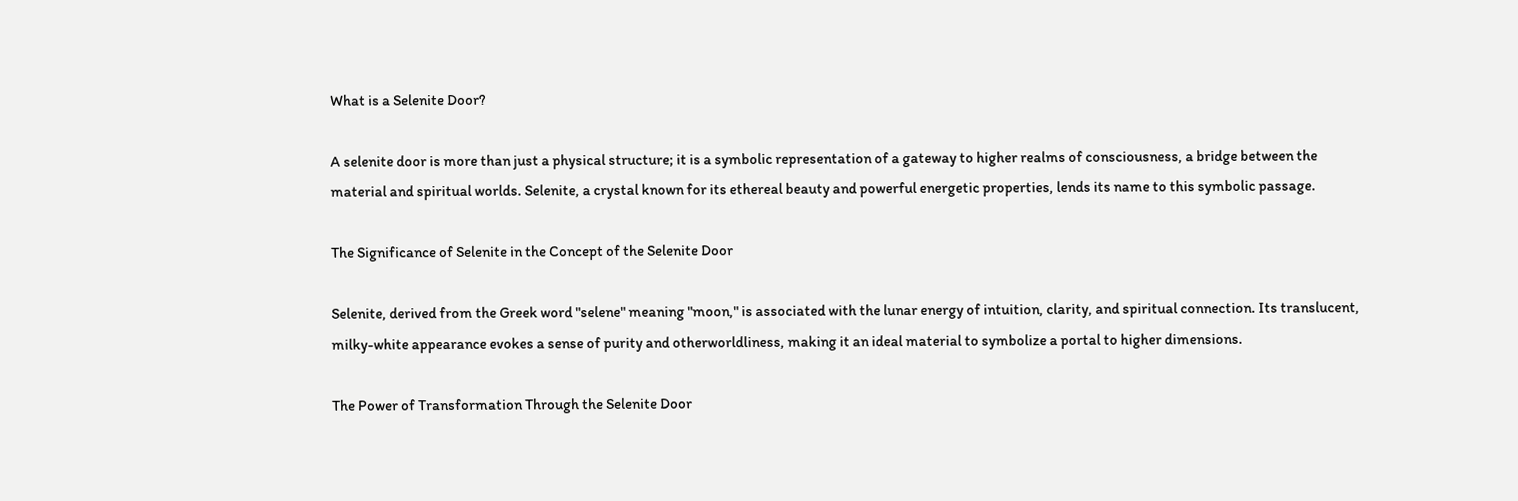What is a Selenite Door?

A selenite door is more than just a physical structure; it is a symbolic representation of a gateway to higher realms of consciousness, a bridge between the material and spiritual worlds. Selenite, a crystal known for its ethereal beauty and powerful energetic properties, lends its name to this symbolic passage.

The Significance of Selenite in the Concept of the Selenite Door

Selenite, derived from the Greek word "selene" meaning "moon," is associated with the lunar energy of intuition, clarity, and spiritual connection. Its translucent, milky-white appearance evokes a sense of purity and otherworldliness, making it an ideal material to symbolize a portal to higher dimensions.

The Power of Transformation Through the Selenite Door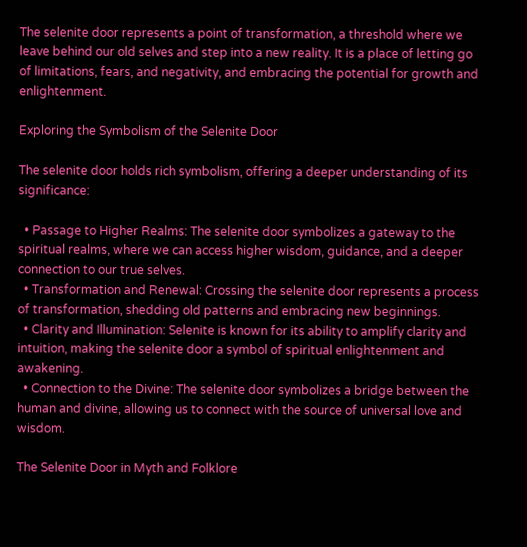The selenite door represents a point of transformation, a threshold where we leave behind our old selves and step into a new reality. It is a place of letting go of limitations, fears, and negativity, and embracing the potential for growth and enlightenment.

Exploring the Symbolism of the Selenite Door

The selenite door holds rich symbolism, offering a deeper understanding of its significance:

  • Passage to Higher Realms: The selenite door symbolizes a gateway to the spiritual realms, where we can access higher wisdom, guidance, and a deeper connection to our true selves.
  • Transformation and Renewal: Crossing the selenite door represents a process of transformation, shedding old patterns and embracing new beginnings.
  • Clarity and Illumination: Selenite is known for its ability to amplify clarity and intuition, making the selenite door a symbol of spiritual enlightenment and awakening.
  • Connection to the Divine: The selenite door symbolizes a bridge between the human and divine, allowing us to connect with the source of universal love and wisdom.

The Selenite Door in Myth and Folklore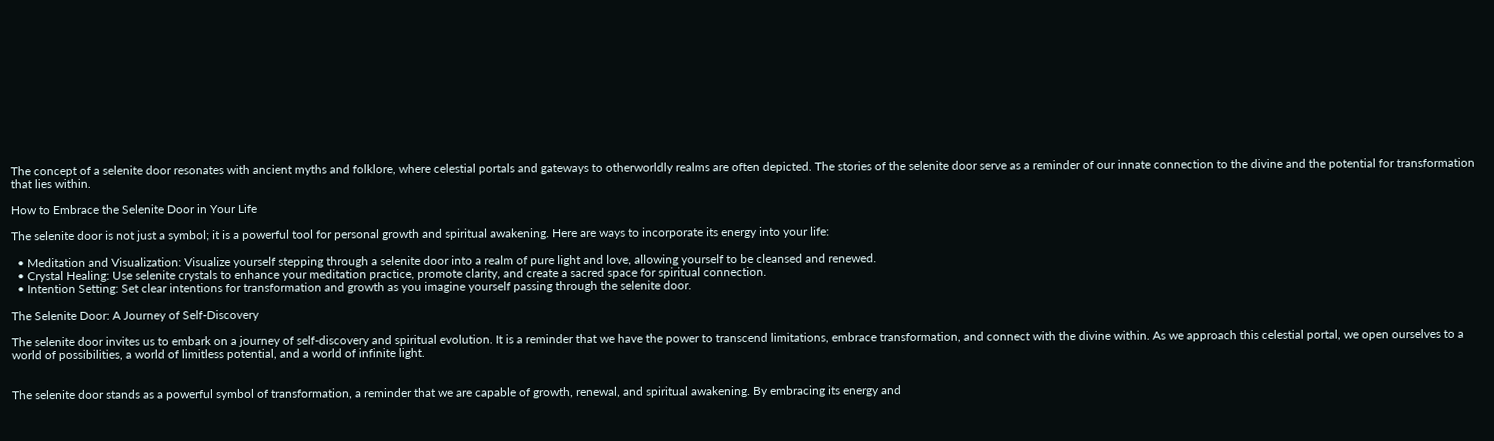The concept of a selenite door resonates with ancient myths and folklore, where celestial portals and gateways to otherworldly realms are often depicted. The stories of the selenite door serve as a reminder of our innate connection to the divine and the potential for transformation that lies within.

How to Embrace the Selenite Door in Your Life

The selenite door is not just a symbol; it is a powerful tool for personal growth and spiritual awakening. Here are ways to incorporate its energy into your life:

  • Meditation and Visualization: Visualize yourself stepping through a selenite door into a realm of pure light and love, allowing yourself to be cleansed and renewed.
  • Crystal Healing: Use selenite crystals to enhance your meditation practice, promote clarity, and create a sacred space for spiritual connection.
  • Intention Setting: Set clear intentions for transformation and growth as you imagine yourself passing through the selenite door.

The Selenite Door: A Journey of Self-Discovery

The selenite door invites us to embark on a journey of self-discovery and spiritual evolution. It is a reminder that we have the power to transcend limitations, embrace transformation, and connect with the divine within. As we approach this celestial portal, we open ourselves to a world of possibilities, a world of limitless potential, and a world of infinite light.


The selenite door stands as a powerful symbol of transformation, a reminder that we are capable of growth, renewal, and spiritual awakening. By embracing its energy and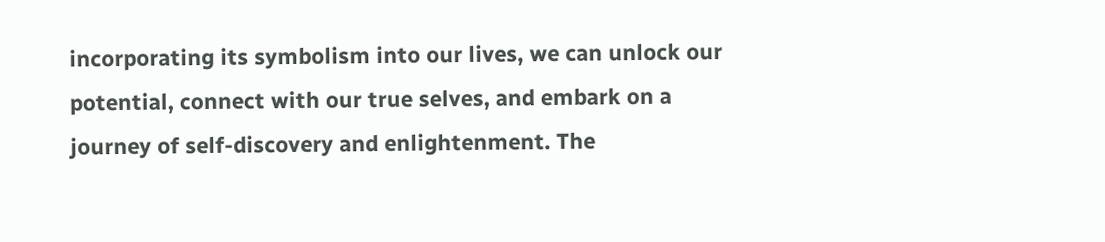incorporating its symbolism into our lives, we can unlock our potential, connect with our true selves, and embark on a journey of self-discovery and enlightenment. The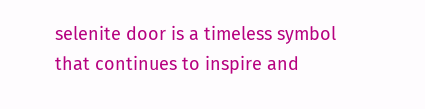selenite door is a timeless symbol that continues to inspire and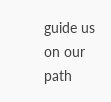guide us on our path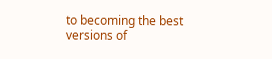to becoming the best versions of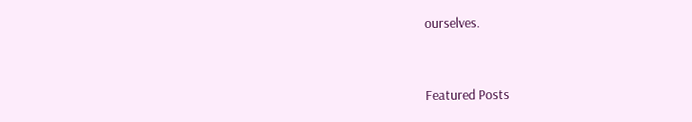ourselves.



Featured Posts